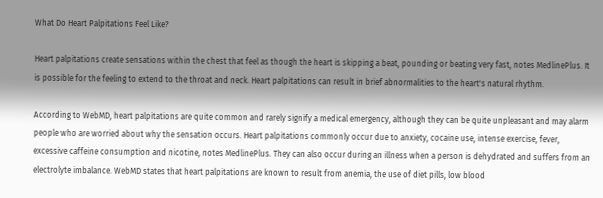What Do Heart Palpitations Feel Like?

Heart palpitations create sensations within the chest that feel as though the heart is skipping a beat, pounding or beating very fast, notes MedlinePlus. It is possible for the feeling to extend to the throat and neck. Heart palpitations can result in brief abnormalities to the heart's natural rhythm.

According to WebMD, heart palpitations are quite common and rarely signify a medical emergency, although they can be quite unpleasant and may alarm people who are worried about why the sensation occurs. Heart palpitations commonly occur due to anxiety, cocaine use, intense exercise, fever, excessive caffeine consumption and nicotine, notes MedlinePlus. They can also occur during an illness when a person is dehydrated and suffers from an electrolyte imbalance. WebMD states that heart palpitations are known to result from anemia, the use of diet pills, low blood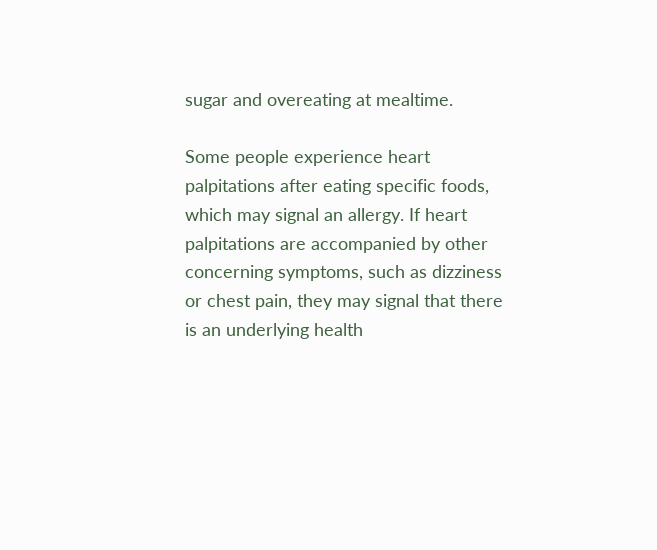sugar and overeating at mealtime.

Some people experience heart palpitations after eating specific foods, which may signal an allergy. If heart palpitations are accompanied by other concerning symptoms, such as dizziness or chest pain, they may signal that there is an underlying health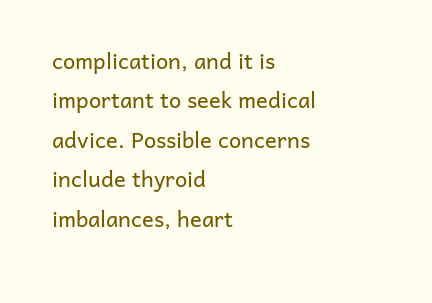complication, and it is important to seek medical advice. Possible concerns include thyroid imbalances, heart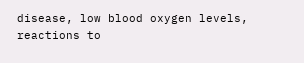disease, low blood oxygen levels, reactions to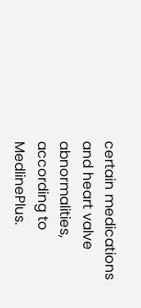certain medications and heart valve abnormalities, according to MedlinePlus.